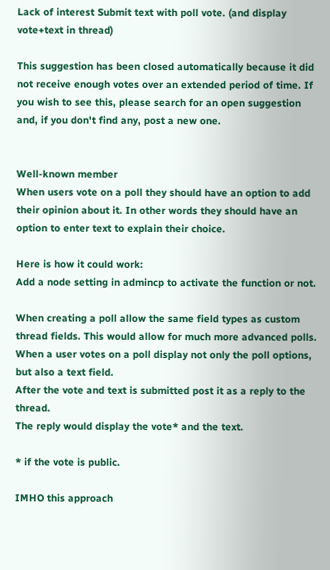Lack of interest Submit text with poll vote. (and display vote+text in thread)

This suggestion has been closed automatically because it did not receive enough votes over an extended period of time. If you wish to see this, please search for an open suggestion and, if you don't find any, post a new one.


Well-known member
When users vote on a poll they should have an option to add their opinion about it. In other words they should have an option to enter text to explain their choice.

Here is how it could work:
Add a node setting in admincp to activate the function or not.

When creating a poll allow the same field types as custom thread fields. This would allow for much more advanced polls.
When a user votes on a poll display not only the poll options, but also a text field.
After the vote and text is submitted post it as a reply to the thread.
The reply would display the vote* and the text.

* if the vote is public.

IMHO this approach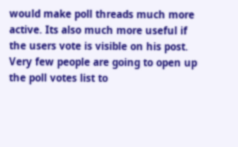would make poll threads much more active. Its also much more useful if the users vote is visible on his post. Very few people are going to open up the poll votes list to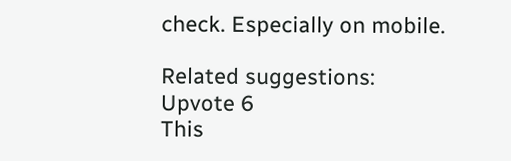check. Especially on mobile.

Related suggestions:
Upvote 6
This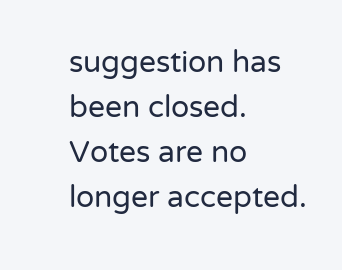suggestion has been closed. Votes are no longer accepted.